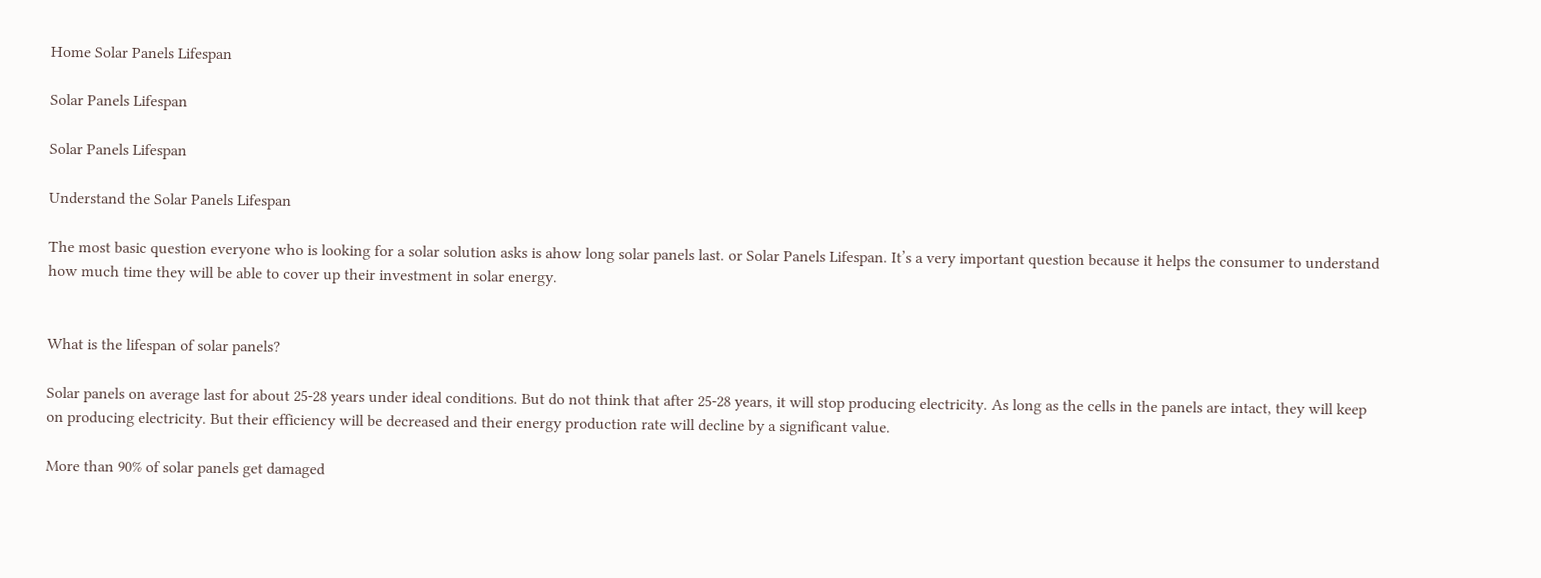Home Solar Panels Lifespan

Solar Panels Lifespan

Solar Panels Lifespan

Understand the Solar Panels Lifespan

The most basic question everyone who is looking for a solar solution asks is ahow long solar panels last. or Solar Panels Lifespan. It’s a very important question because it helps the consumer to understand how much time they will be able to cover up their investment in solar energy.


What is the lifespan of solar panels?

Solar panels on average last for about 25-28 years under ideal conditions. But do not think that after 25-28 years, it will stop producing electricity. As long as the cells in the panels are intact, they will keep on producing electricity. But their efficiency will be decreased and their energy production rate will decline by a significant value.

More than 90% of solar panels get damaged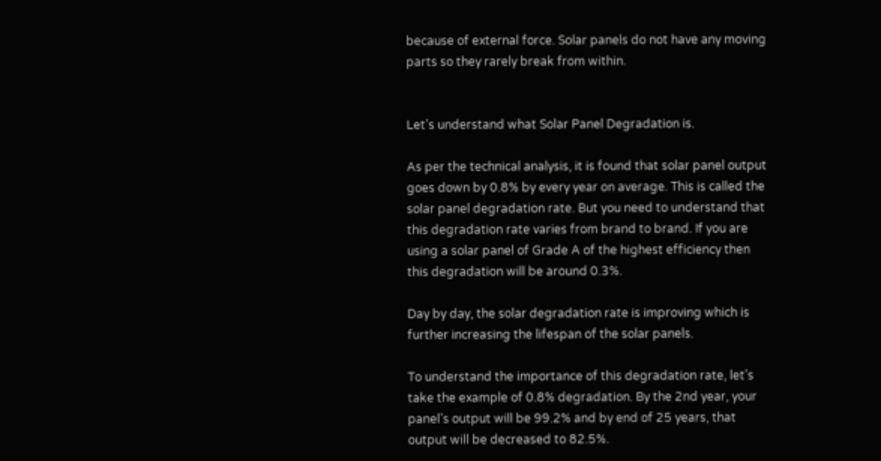because of external force. Solar panels do not have any moving parts so they rarely break from within.


Let’s understand what Solar Panel Degradation is.

As per the technical analysis, it is found that solar panel output goes down by 0.8% by every year on average. This is called the solar panel degradation rate. But you need to understand that this degradation rate varies from brand to brand. If you are using a solar panel of Grade A of the highest efficiency then this degradation will be around 0.3%.

Day by day, the solar degradation rate is improving which is further increasing the lifespan of the solar panels.

To understand the importance of this degradation rate, let’s take the example of 0.8% degradation. By the 2nd year, your panel’s output will be 99.2% and by end of 25 years, that output will be decreased to 82.5%.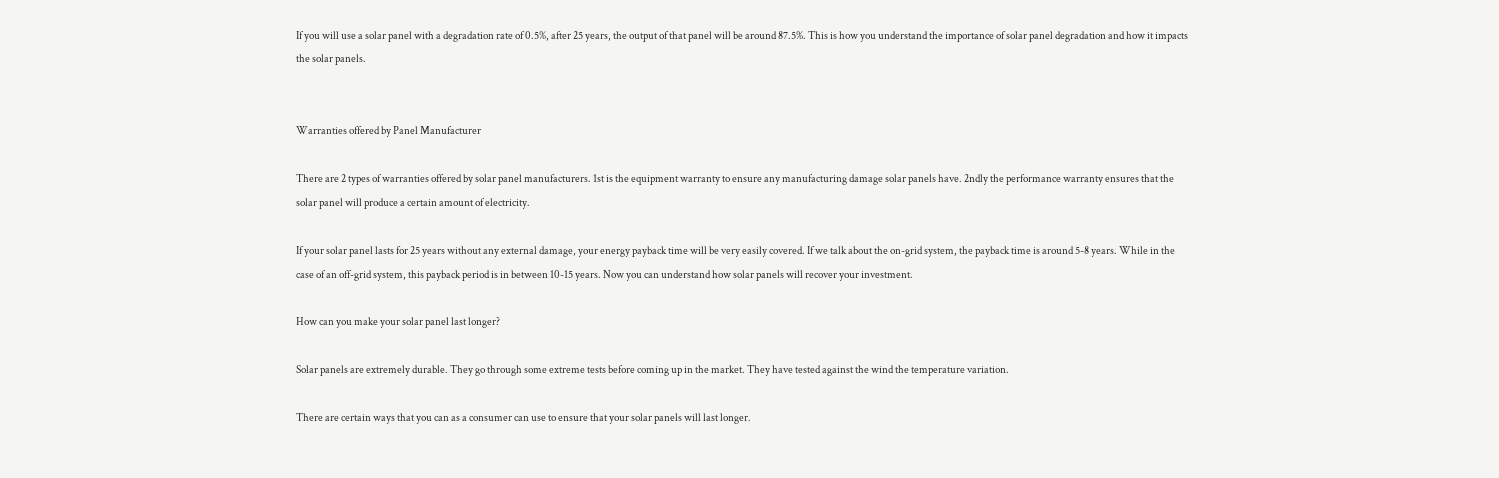If you will use a solar panel with a degradation rate of 0.5%, after 25 years, the output of that panel will be around 87.5%. This is how you understand the importance of solar panel degradation and how it impacts the solar panels.


Warranties offered by Panel Manufacturer

There are 2 types of warranties offered by solar panel manufacturers. 1st is the equipment warranty to ensure any manufacturing damage solar panels have. 2ndly the performance warranty ensures that the solar panel will produce a certain amount of electricity.

If your solar panel lasts for 25 years without any external damage, your energy payback time will be very easily covered. If we talk about the on-grid system, the payback time is around 5-8 years. While in the case of an off-grid system, this payback period is in between 10-15 years. Now you can understand how solar panels will recover your investment.

How can you make your solar panel last longer?

Solar panels are extremely durable. They go through some extreme tests before coming up in the market. They have tested against the wind the temperature variation.

There are certain ways that you can as a consumer can use to ensure that your solar panels will last longer.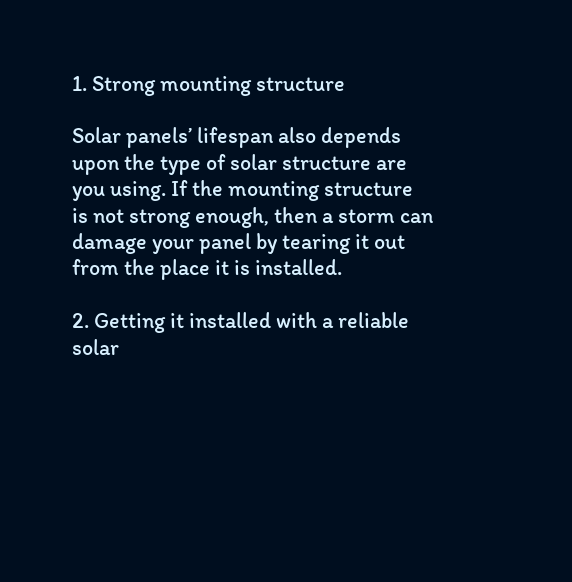1. Strong mounting structure

Solar panels’ lifespan also depends upon the type of solar structure are you using. If the mounting structure is not strong enough, then a storm can damage your panel by tearing it out from the place it is installed.

2. Getting it installed with a reliable solar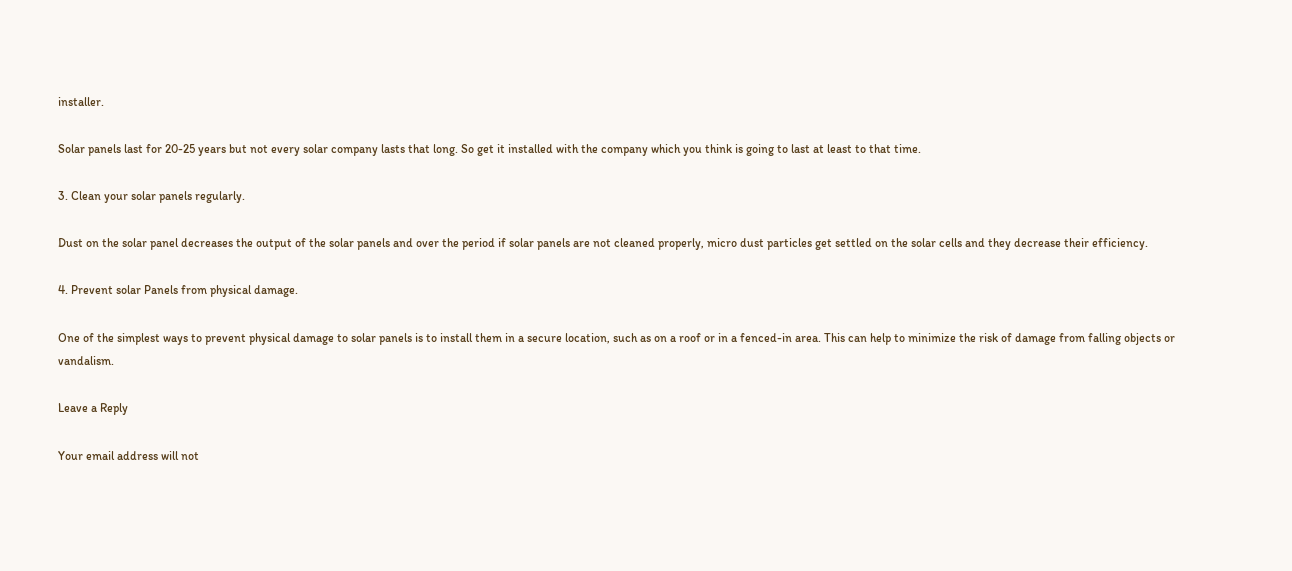installer.

Solar panels last for 20-25 years but not every solar company lasts that long. So get it installed with the company which you think is going to last at least to that time.

3. Clean your solar panels regularly.

Dust on the solar panel decreases the output of the solar panels and over the period if solar panels are not cleaned properly, micro dust particles get settled on the solar cells and they decrease their efficiency.

4. Prevent solar Panels from physical damage.

One of the simplest ways to prevent physical damage to solar panels is to install them in a secure location, such as on a roof or in a fenced-in area. This can help to minimize the risk of damage from falling objects or vandalism.

Leave a Reply

Your email address will not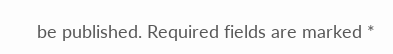be published. Required fields are marked *